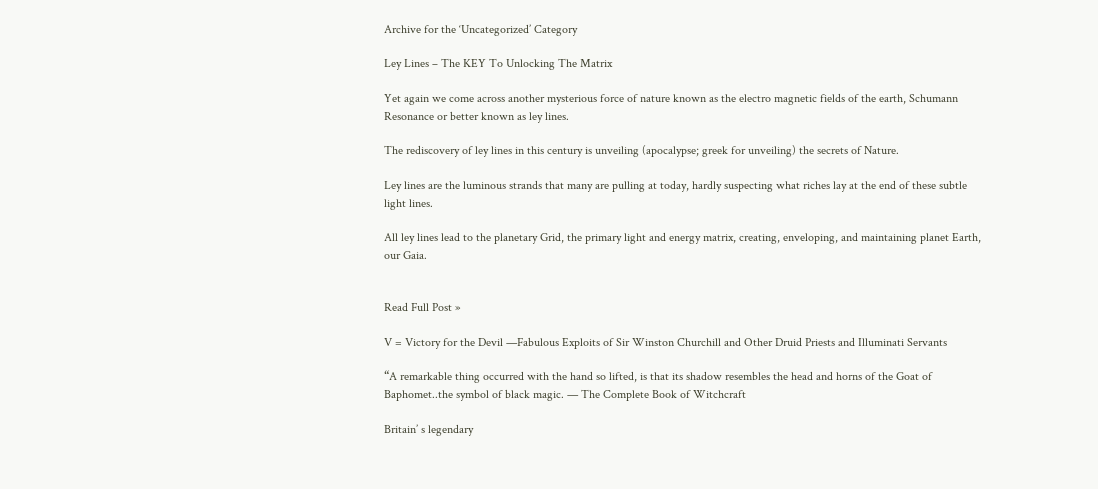Archive for the ‘Uncategorized’ Category

Ley Lines – The KEY To Unlocking The Matrix

Yet again we come across another mysterious force of nature known as the electro magnetic fields of the earth, Schumann Resonance or better known as ley lines.

The rediscovery of ley lines in this century is unveiling (apocalypse; greek for unveiling) the secrets of Nature.

Ley lines are the luminous strands that many are pulling at today, hardly suspecting what riches lay at the end of these subtle light lines.

All ley lines lead to the planetary Grid, the primary light and energy matrix, creating, enveloping, and maintaining planet Earth, our Gaia.


Read Full Post »

V = Victory for the Devil —Fabulous Exploits of Sir Winston Churchill and Other Druid Priests and Illuminati Servants

“A remarkable thing occurred with the hand so lifted, is that its shadow resembles the head and horns of the Goat of Baphomet..the symbol of black magic. — The Complete Book of Witchcraft

Britain’ s legendary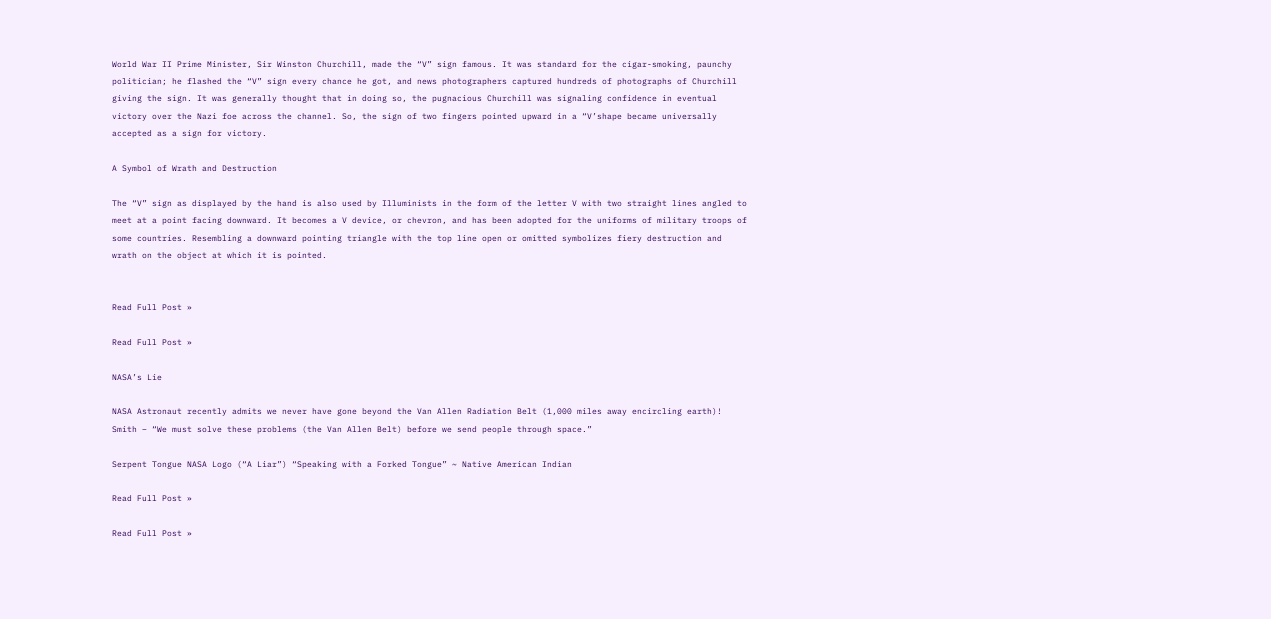World War II Prime Minister, Sir Winston Churchill, made the “V” sign famous. It was standard for the cigar-smoking, paunchy politician; he flashed the “V” sign every chance he got, and news photographers captured hundreds of photographs of Churchill giving the sign. It was generally thought that in doing so, the pugnacious Churchill was signaling confidence in eventual victory over the Nazi foe across the channel. So, the sign of two fingers pointed upward in a “V’shape became universally accepted as a sign for victory.

A Symbol of Wrath and Destruction

The “V” sign as displayed by the hand is also used by Illuminists in the form of the letter V with two straight lines angled to meet at a point facing downward. It becomes a V device, or chevron, and has been adopted for the uniforms of military troops of some countries. Resembling a downward pointing triangle with the top line open or omitted symbolizes fiery destruction and wrath on the object at which it is pointed.


Read Full Post »

Read Full Post »

NASA’s Lie

NASA Astronaut recently admits we never have gone beyond the Van Allen Radiation Belt (1,000 miles away encircling earth)! Smith – “We must solve these problems (the Van Allen Belt) before we send people through space.”

Serpent Tongue NASA Logo (“A Liar”) “Speaking with a Forked Tongue” ~ Native American Indian

Read Full Post »

Read Full Post »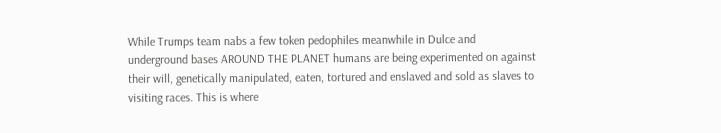While Trumps team nabs a few token pedophiles meanwhile in Dulce and underground bases AROUND THE PLANET humans are being experimented on against their will, genetically manipulated, eaten, tortured and enslaved and sold as slaves to visiting races. This is where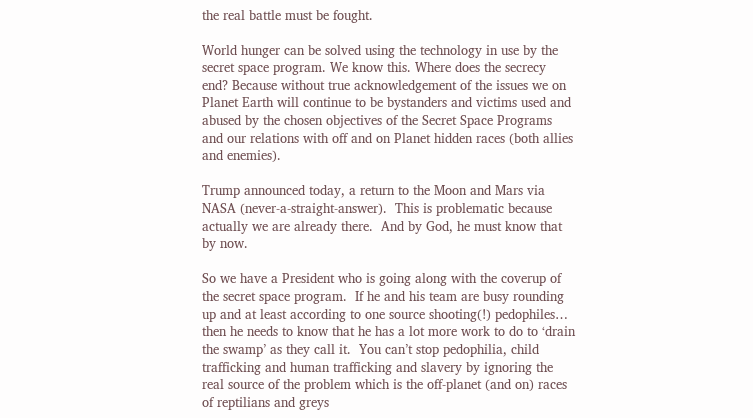the real battle must be fought.

World hunger can be solved using the technology in use by the secret space program. We know this. Where does the secrecy end? Because without true acknowledgement of the issues we on Planet Earth will continue to be bystanders and victims used and abused by the chosen objectives of the Secret Space Programs and our relations with off and on Planet hidden races (both allies and enemies).

Trump announced today, a return to the Moon and Mars via NASA (never-a-straight-answer).  This is problematic because actually we are already there.  And by God, he must know that by now.

So we have a President who is going along with the coverup of the secret space program.  If he and his team are busy rounding up and at least according to one source shooting(!) pedophiles… then he needs to know that he has a lot more work to do to ‘drain the swamp’ as they call it.  You can’t stop pedophilia, child trafficking and human trafficking and slavery by ignoring the real source of the problem which is the off-planet (and on) races of reptilians and greys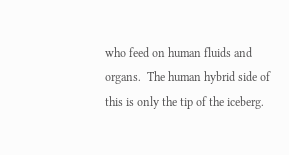who feed on human fluids and organs.  The human hybrid side of this is only the tip of the iceberg.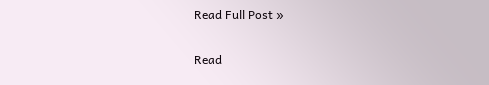Read Full Post »

Read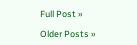Full Post »

Older Posts »